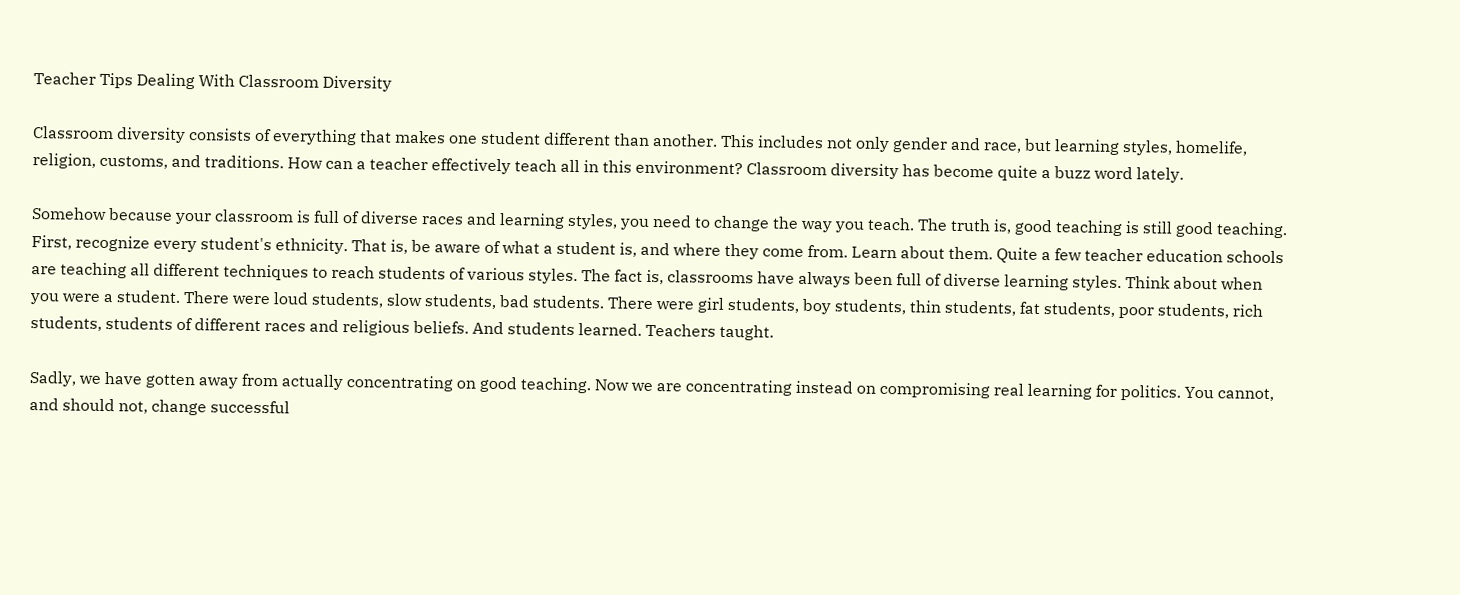Teacher Tips Dealing With Classroom Diversity

Classroom diversity consists of everything that makes one student different than another. This includes not only gender and race, but learning styles, homelife, religion, customs, and traditions. How can a teacher effectively teach all in this environment? Classroom diversity has become quite a buzz word lately.

Somehow because your classroom is full of diverse races and learning styles, you need to change the way you teach. The truth is, good teaching is still good teaching. First, recognize every student's ethnicity. That is, be aware of what a student is, and where they come from. Learn about them. Quite a few teacher education schools are teaching all different techniques to reach students of various styles. The fact is, classrooms have always been full of diverse learning styles. Think about when you were a student. There were loud students, slow students, bad students. There were girl students, boy students, thin students, fat students, poor students, rich students, students of different races and religious beliefs. And students learned. Teachers taught.

Sadly, we have gotten away from actually concentrating on good teaching. Now we are concentrating instead on compromising real learning for politics. You cannot, and should not, change successful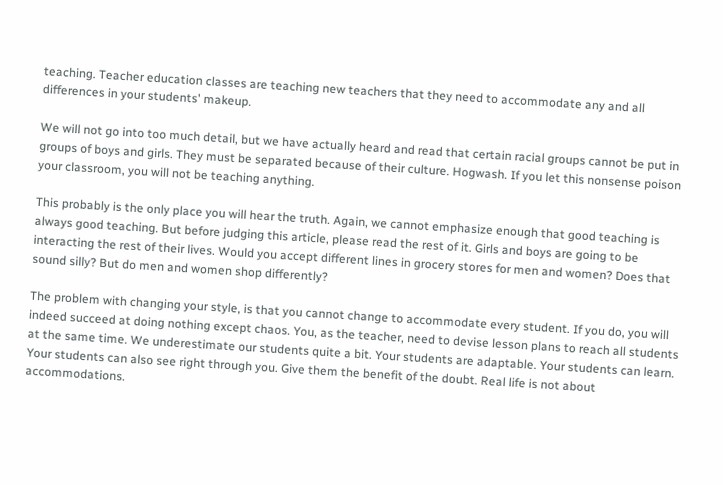teaching. Teacher education classes are teaching new teachers that they need to accommodate any and all differences in your students' makeup.

We will not go into too much detail, but we have actually heard and read that certain racial groups cannot be put in groups of boys and girls. They must be separated because of their culture. Hogwash. If you let this nonsense poison your classroom, you will not be teaching anything.

This probably is the only place you will hear the truth. Again, we cannot emphasize enough that good teaching is always good teaching. But before judging this article, please read the rest of it. Girls and boys are going to be interacting the rest of their lives. Would you accept different lines in grocery stores for men and women? Does that sound silly? But do men and women shop differently?

The problem with changing your style, is that you cannot change to accommodate every student. If you do, you will indeed succeed at doing nothing except chaos. You, as the teacher, need to devise lesson plans to reach all students at the same time. We underestimate our students quite a bit. Your students are adaptable. Your students can learn. Your students can also see right through you. Give them the benefit of the doubt. Real life is not about accommodations.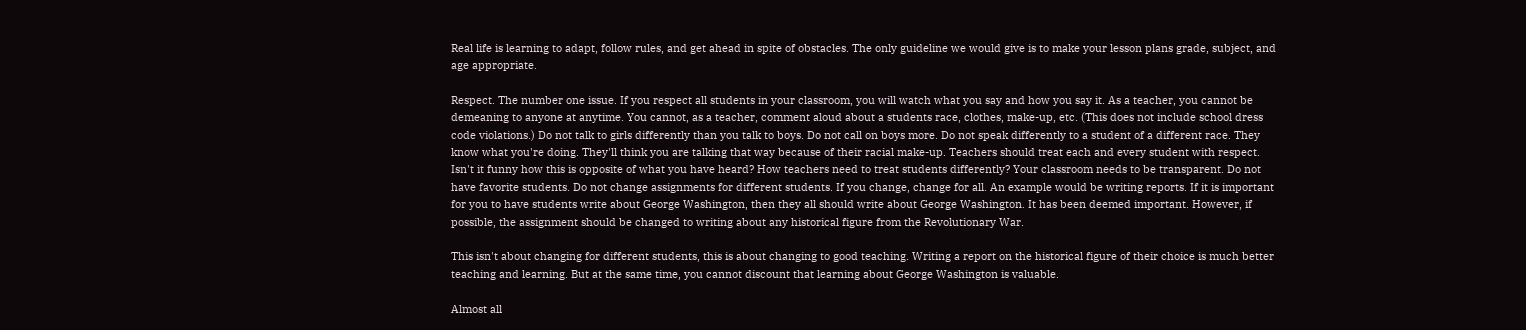Real life is learning to adapt, follow rules, and get ahead in spite of obstacles. The only guideline we would give is to make your lesson plans grade, subject, and age appropriate.

Respect. The number one issue. If you respect all students in your classroom, you will watch what you say and how you say it. As a teacher, you cannot be demeaning to anyone at anytime. You cannot, as a teacher, comment aloud about a students race, clothes, make-up, etc. (This does not include school dress code violations.) Do not talk to girls differently than you talk to boys. Do not call on boys more. Do not speak differently to a student of a different race. They know what you're doing. They'll think you are talking that way because of their racial make-up. Teachers should treat each and every student with respect. Isn't it funny how this is opposite of what you have heard? How teachers need to treat students differently? Your classroom needs to be transparent. Do not have favorite students. Do not change assignments for different students. If you change, change for all. An example would be writing reports. If it is important for you to have students write about George Washington, then they all should write about George Washington. It has been deemed important. However, if possible, the assignment should be changed to writing about any historical figure from the Revolutionary War.

This isn't about changing for different students, this is about changing to good teaching. Writing a report on the historical figure of their choice is much better teaching and learning. But at the same time, you cannot discount that learning about George Washington is valuable.

Almost all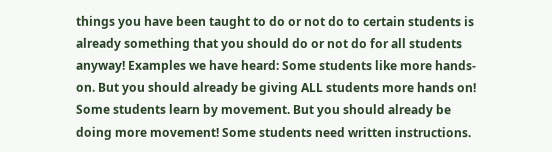things you have been taught to do or not do to certain students is already something that you should do or not do for all students anyway! Examples we have heard: Some students like more hands-on. But you should already be giving ALL students more hands on! Some students learn by movement. But you should already be doing more movement! Some students need written instructions.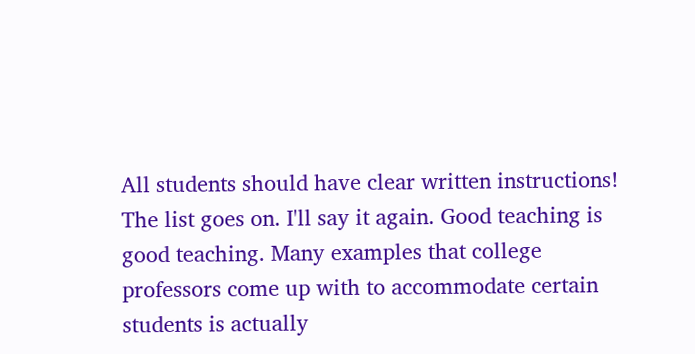All students should have clear written instructions! The list goes on. I'll say it again. Good teaching is good teaching. Many examples that college professors come up with to accommodate certain students is actually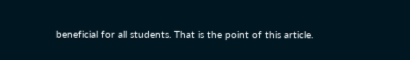beneficial for all students. That is the point of this article.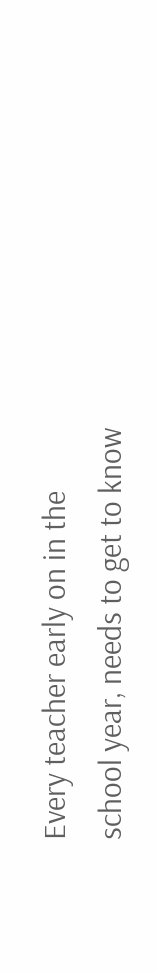Every teacher early on in the school year, needs to get to know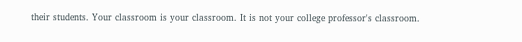their students. Your classroom is your classroom. It is not your college professor's classroom.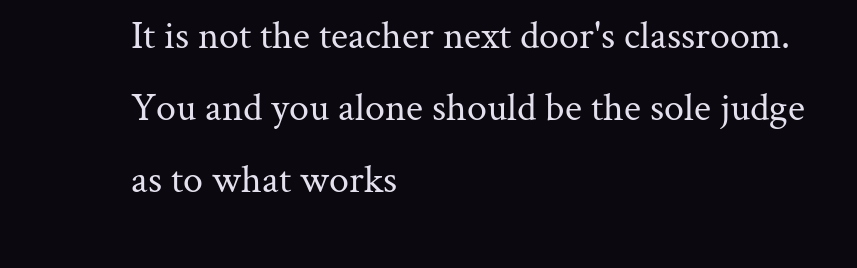It is not the teacher next door's classroom. You and you alone should be the sole judge as to what works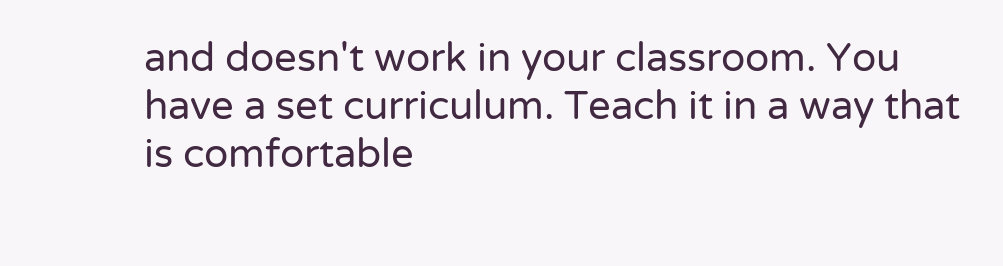and doesn't work in your classroom. You have a set curriculum. Teach it in a way that is comfortable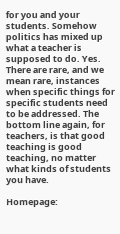for you and your students. Somehow politics has mixed up what a teacher is supposed to do. Yes. There are rare, and we mean rare, instances when specific things for specific students need to be addressed. The bottom line again, for teachers, is that good teaching is good teaching, no matter what kinds of students you have.

Homepage: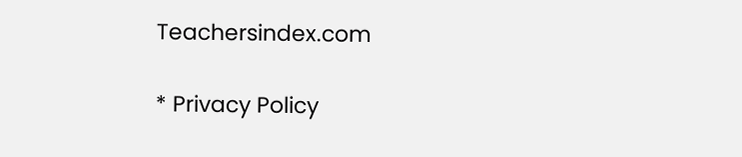Teachersindex.com

* Privacy Policy